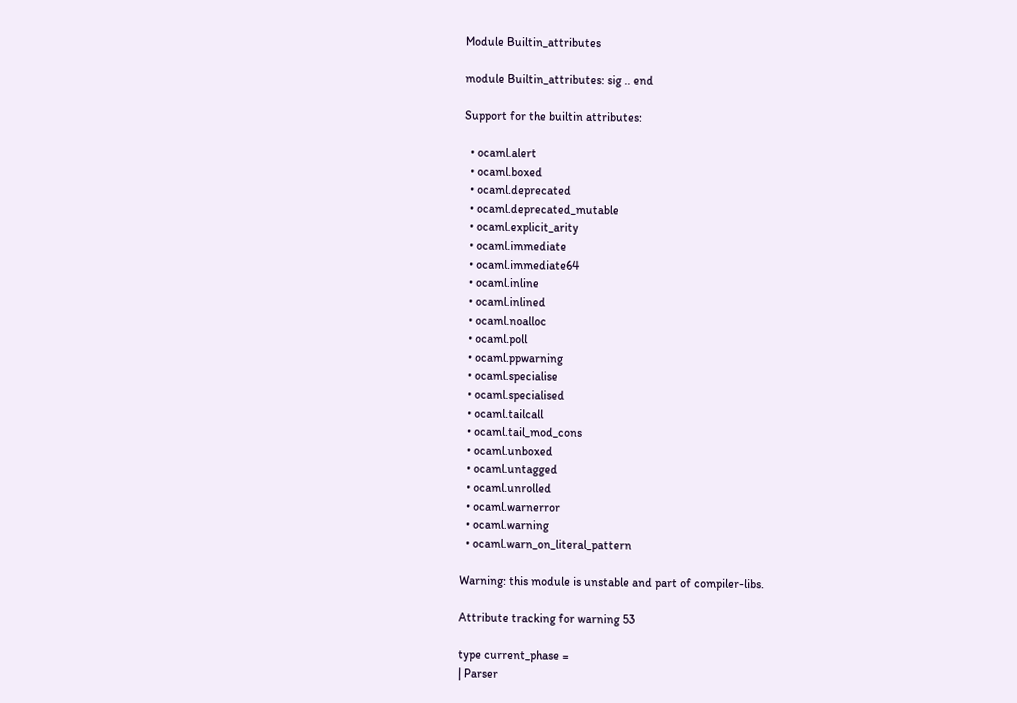Module Builtin_attributes

module Builtin_attributes: sig .. end

Support for the builtin attributes:

  • ocaml.alert
  • ocaml.boxed
  • ocaml.deprecated
  • ocaml.deprecated_mutable
  • ocaml.explicit_arity
  • ocaml.immediate
  • ocaml.immediate64
  • ocaml.inline
  • ocaml.inlined
  • ocaml.noalloc
  • ocaml.poll
  • ocaml.ppwarning
  • ocaml.specialise
  • ocaml.specialised
  • ocaml.tailcall
  • ocaml.tail_mod_cons
  • ocaml.unboxed
  • ocaml.untagged
  • ocaml.unrolled
  • ocaml.warnerror
  • ocaml.warning
  • ocaml.warn_on_literal_pattern

Warning: this module is unstable and part of compiler-libs.

Attribute tracking for warning 53

type current_phase =
| Parser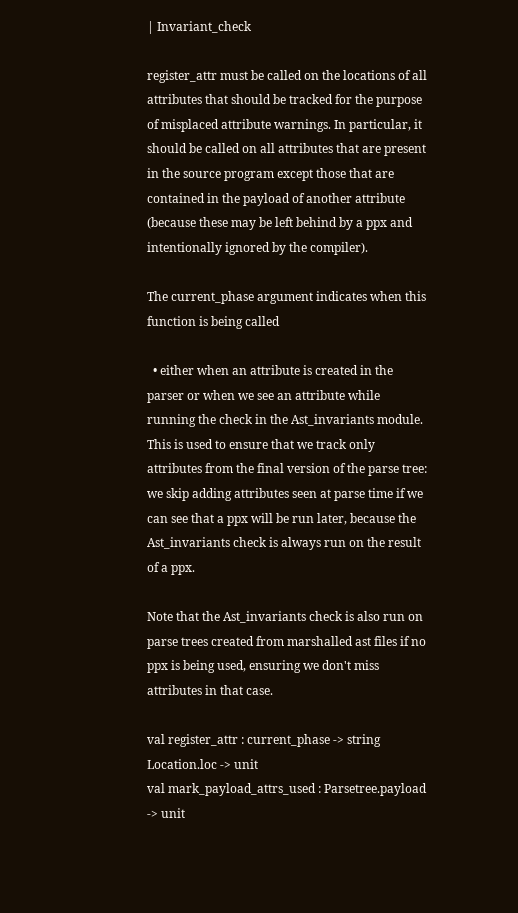| Invariant_check

register_attr must be called on the locations of all attributes that should be tracked for the purpose of misplaced attribute warnings. In particular, it should be called on all attributes that are present in the source program except those that are contained in the payload of another attribute (because these may be left behind by a ppx and intentionally ignored by the compiler).

The current_phase argument indicates when this function is being called

  • either when an attribute is created in the parser or when we see an attribute while running the check in the Ast_invariants module. This is used to ensure that we track only attributes from the final version of the parse tree: we skip adding attributes seen at parse time if we can see that a ppx will be run later, because the Ast_invariants check is always run on the result of a ppx.

Note that the Ast_invariants check is also run on parse trees created from marshalled ast files if no ppx is being used, ensuring we don't miss attributes in that case.

val register_attr : current_phase -> string Location.loc -> unit
val mark_payload_attrs_used : Parsetree.payload -> unit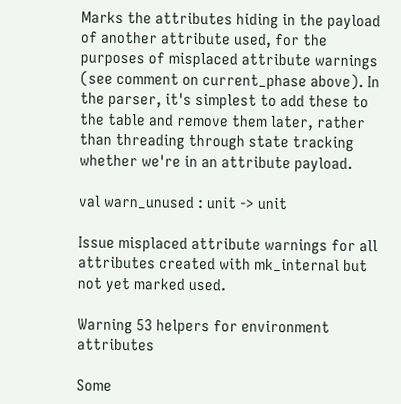Marks the attributes hiding in the payload of another attribute used, for the purposes of misplaced attribute warnings (see comment on current_phase above). In the parser, it's simplest to add these to the table and remove them later, rather than threading through state tracking whether we're in an attribute payload.

val warn_unused : unit -> unit

Issue misplaced attribute warnings for all attributes created with mk_internal but not yet marked used.

Warning 53 helpers for environment attributes

Some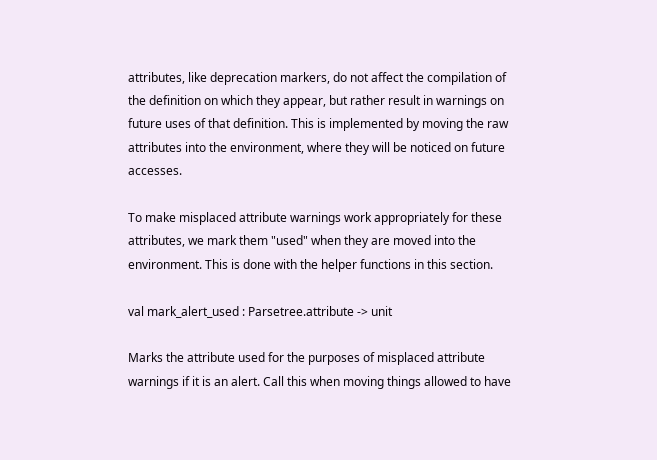attributes, like deprecation markers, do not affect the compilation of the definition on which they appear, but rather result in warnings on future uses of that definition. This is implemented by moving the raw attributes into the environment, where they will be noticed on future accesses.

To make misplaced attribute warnings work appropriately for these attributes, we mark them "used" when they are moved into the environment. This is done with the helper functions in this section.

val mark_alert_used : Parsetree.attribute -> unit

Marks the attribute used for the purposes of misplaced attribute warnings if it is an alert. Call this when moving things allowed to have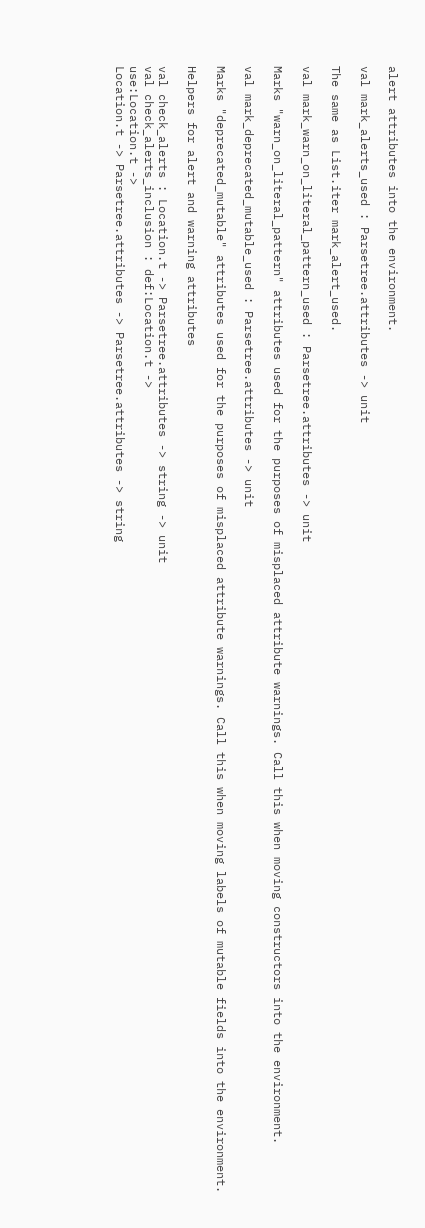alert attributes into the environment.

val mark_alerts_used : Parsetree.attributes -> unit

The same as List.iter mark_alert_used.

val mark_warn_on_literal_pattern_used : Parsetree.attributes -> unit

Marks "warn_on_literal_pattern" attributes used for the purposes of misplaced attribute warnings. Call this when moving constructors into the environment.

val mark_deprecated_mutable_used : Parsetree.attributes -> unit

Marks "deprecated_mutable" attributes used for the purposes of misplaced attribute warnings. Call this when moving labels of mutable fields into the environment.

Helpers for alert and warning attributes

val check_alerts : Location.t -> Parsetree.attributes -> string -> unit
val check_alerts_inclusion : def:Location.t ->
use:Location.t ->
Location.t -> Parsetree.attributes -> Parsetree.attributes -> string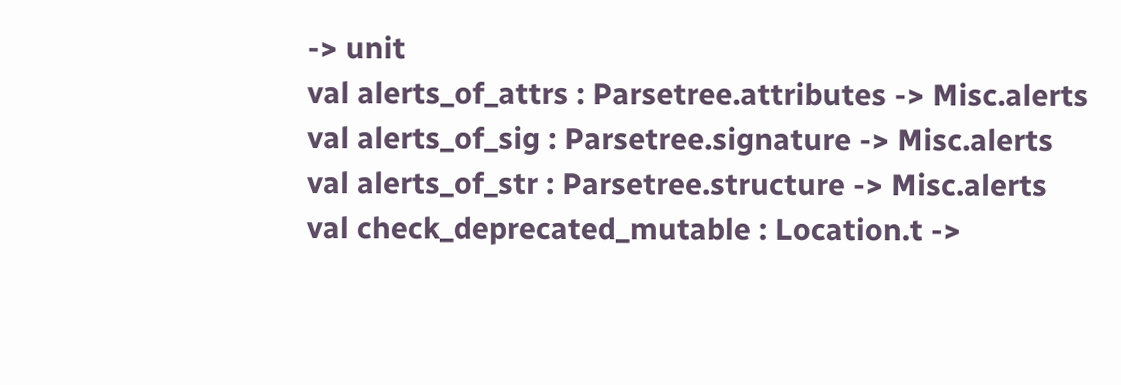-> unit
val alerts_of_attrs : Parsetree.attributes -> Misc.alerts
val alerts_of_sig : Parsetree.signature -> Misc.alerts
val alerts_of_str : Parsetree.structure -> Misc.alerts
val check_deprecated_mutable : Location.t ->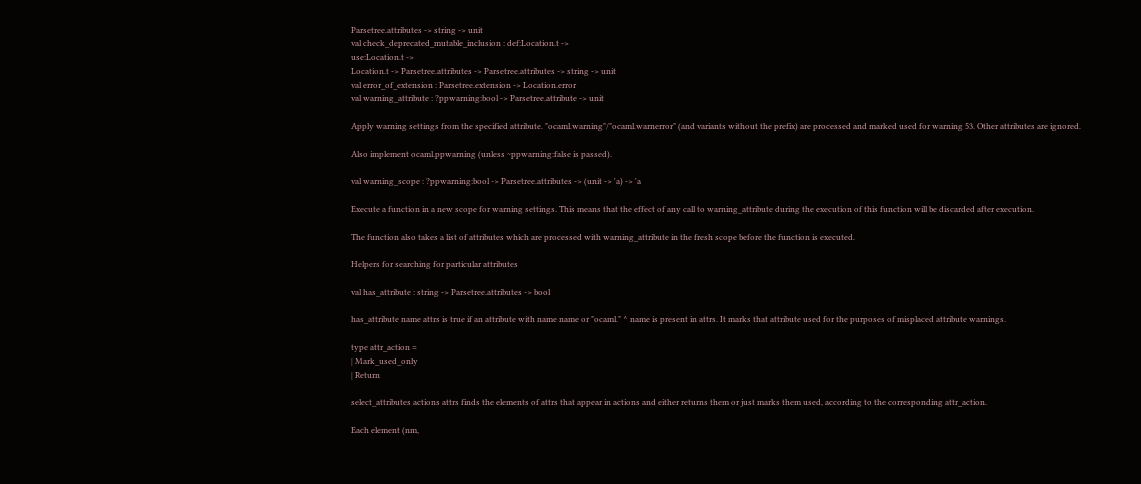Parsetree.attributes -> string -> unit
val check_deprecated_mutable_inclusion : def:Location.t ->
use:Location.t ->
Location.t -> Parsetree.attributes -> Parsetree.attributes -> string -> unit
val error_of_extension : Parsetree.extension -> Location.error
val warning_attribute : ?ppwarning:bool -> Parsetree.attribute -> unit

Apply warning settings from the specified attribute. "ocaml.warning"/"ocaml.warnerror" (and variants without the prefix) are processed and marked used for warning 53. Other attributes are ignored.

Also implement ocaml.ppwarning (unless ~ppwarning:false is passed).

val warning_scope : ?ppwarning:bool -> Parsetree.attributes -> (unit -> 'a) -> 'a

Execute a function in a new scope for warning settings. This means that the effect of any call to warning_attribute during the execution of this function will be discarded after execution.

The function also takes a list of attributes which are processed with warning_attribute in the fresh scope before the function is executed.

Helpers for searching for particular attributes

val has_attribute : string -> Parsetree.attributes -> bool

has_attribute name attrs is true if an attribute with name name or "ocaml." ^ name is present in attrs. It marks that attribute used for the purposes of misplaced attribute warnings.

type attr_action =
| Mark_used_only
| Return

select_attributes actions attrs finds the elements of attrs that appear in actions and either returns them or just marks them used, according to the corresponding attr_action.

Each element (nm,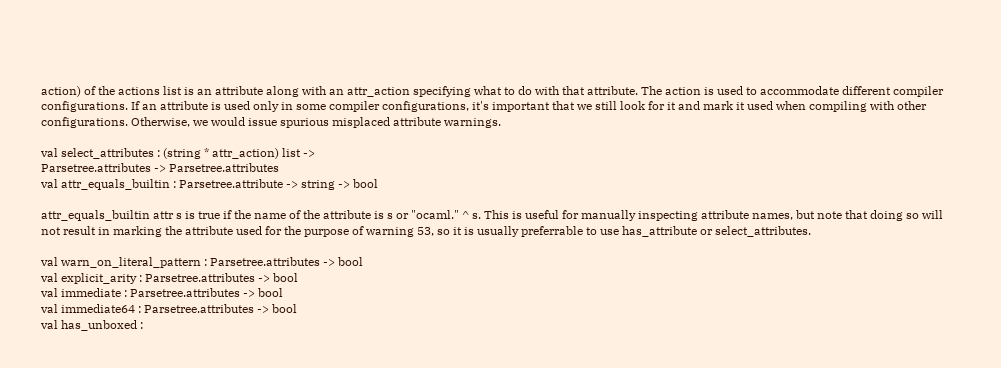action) of the actions list is an attribute along with an attr_action specifying what to do with that attribute. The action is used to accommodate different compiler configurations. If an attribute is used only in some compiler configurations, it's important that we still look for it and mark it used when compiling with other configurations. Otherwise, we would issue spurious misplaced attribute warnings.

val select_attributes : (string * attr_action) list ->
Parsetree.attributes -> Parsetree.attributes
val attr_equals_builtin : Parsetree.attribute -> string -> bool

attr_equals_builtin attr s is true if the name of the attribute is s or "ocaml." ^ s. This is useful for manually inspecting attribute names, but note that doing so will not result in marking the attribute used for the purpose of warning 53, so it is usually preferrable to use has_attribute or select_attributes.

val warn_on_literal_pattern : Parsetree.attributes -> bool
val explicit_arity : Parsetree.attributes -> bool
val immediate : Parsetree.attributes -> bool
val immediate64 : Parsetree.attributes -> bool
val has_unboxed :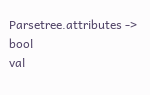Parsetree.attributes -> bool
val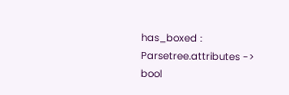has_boxed : Parsetree.attributes -> bool